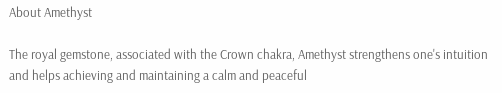About Amethyst

The royal gemstone, associated with the Crown chakra, Amethyst strengthens one's intuition and helps achieving and maintaining a calm and peaceful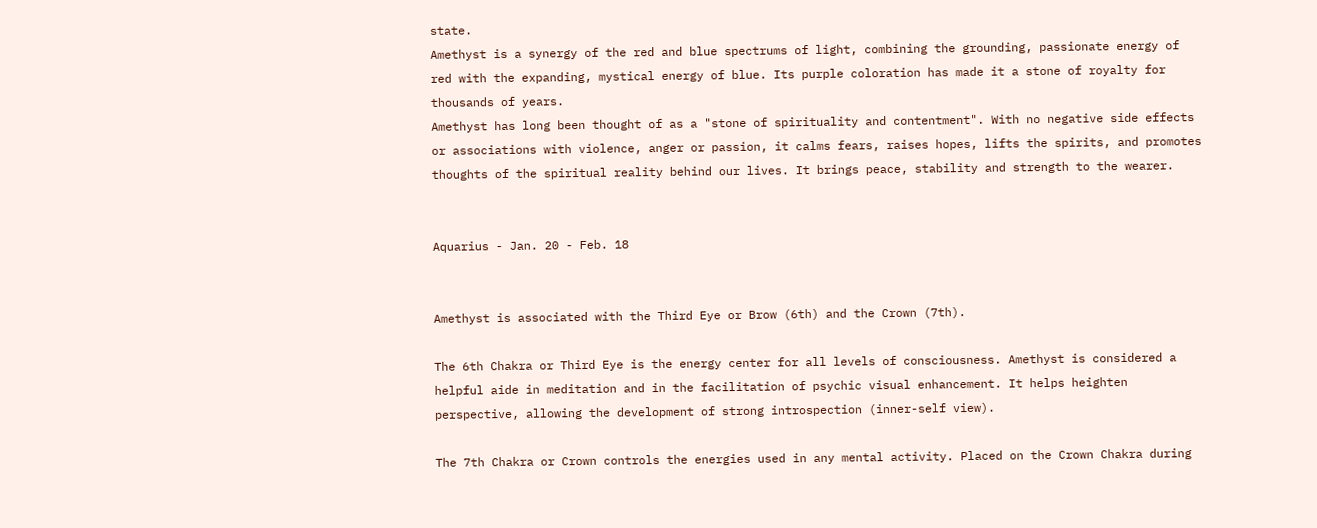state.
Amethyst is a synergy of the red and blue spectrums of light, combining the grounding, passionate energy of red with the expanding, mystical energy of blue. Its purple coloration has made it a stone of royalty for thousands of years.
Amethyst has long been thought of as a "stone of spirituality and contentment". With no negative side effects or associations with violence, anger or passion, it calms fears, raises hopes, lifts the spirits, and promotes thoughts of the spiritual reality behind our lives. It brings peace, stability and strength to the wearer.


Aquarius - Jan. 20 - Feb. 18


Amethyst is associated with the Third Eye or Brow (6th) and the Crown (7th).

The 6th Chakra or Third Eye is the energy center for all levels of consciousness. Amethyst is considered a helpful aide in meditation and in the facilitation of psychic visual enhancement. It helps heighten perspective, allowing the development of strong introspection (inner-self view).

The 7th Chakra or Crown controls the energies used in any mental activity. Placed on the Crown Chakra during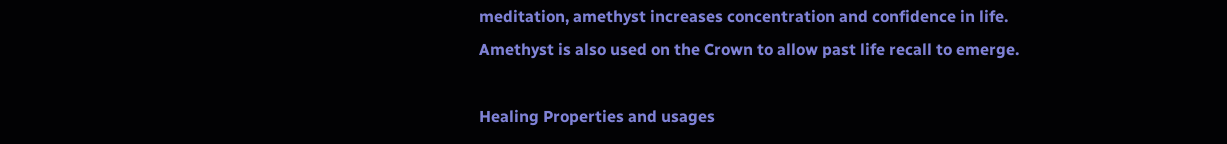meditation, amethyst increases concentration and confidence in life. Amethyst is also used on the Crown to allow past life recall to emerge.

Healing Properties and usages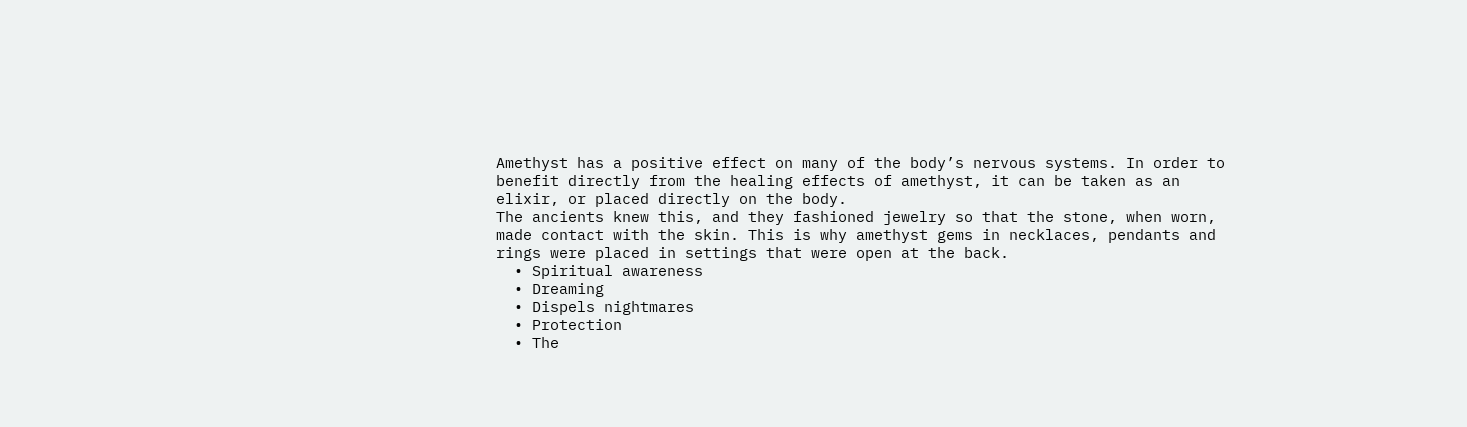Amethyst has a positive effect on many of the body’s nervous systems. In order to benefit directly from the healing effects of amethyst, it can be taken as an elixir, or placed directly on the body.
The ancients knew this, and they fashioned jewelry so that the stone, when worn, made contact with the skin. This is why amethyst gems in necklaces, pendants and rings were placed in settings that were open at the back.
  • Spiritual awareness
  • Dreaming
  • Dispels nightmares
  • Protection
  • The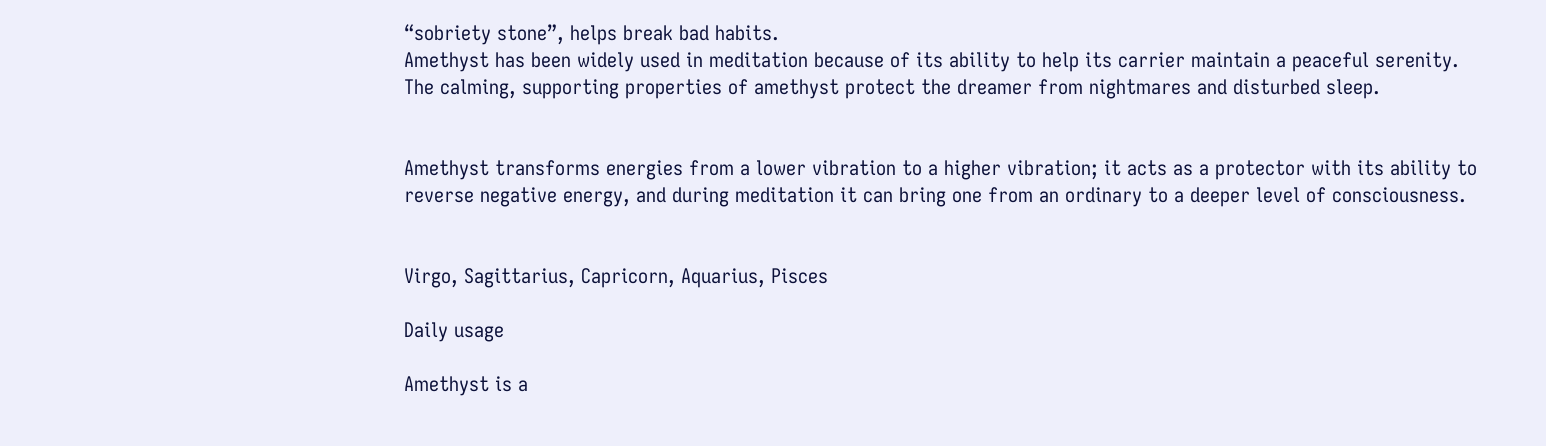“sobriety stone”, helps break bad habits.
Amethyst has been widely used in meditation because of its ability to help its carrier maintain a peaceful serenity.
The calming, supporting properties of amethyst protect the dreamer from nightmares and disturbed sleep.


Amethyst transforms energies from a lower vibration to a higher vibration; it acts as a protector with its ability to reverse negative energy, and during meditation it can bring one from an ordinary to a deeper level of consciousness.


Virgo, Sagittarius, Capricorn, Aquarius, Pisces

Daily usage

Amethyst is a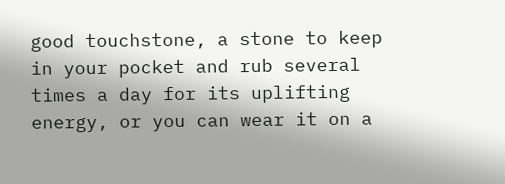good touchstone, a stone to keep in your pocket and rub several times a day for its uplifting energy, or you can wear it on a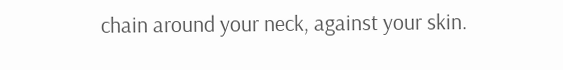chain around your neck, against your skin.